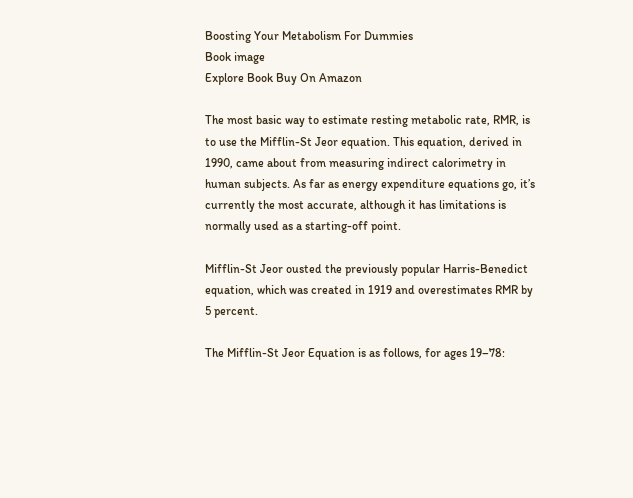Boosting Your Metabolism For Dummies
Book image
Explore Book Buy On Amazon

The most basic way to estimate resting metabolic rate, RMR, is to use the Mifflin-St Jeor equation. This equation, derived in 1990, came about from measuring indirect calorimetry in human subjects. As far as energy expenditure equations go, it’s currently the most accurate, although it has limitations is normally used as a starting-off point.

Mifflin-St Jeor ousted the previously popular Harris-Benedict equation, which was created in 1919 and overestimates RMR by 5 percent.

The Mifflin-St Jeor Equation is as follows, for ages 19–78: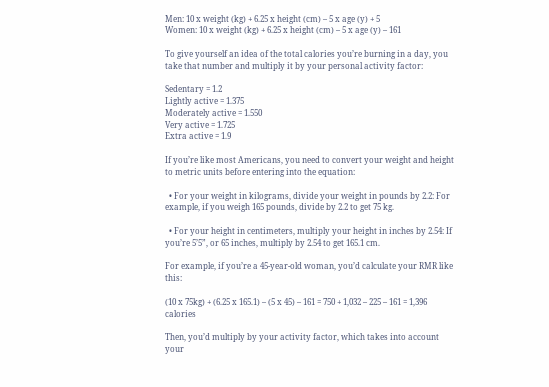Men: 10 x weight (kg) + 6.25 x height (cm) – 5 x age (y) + 5
Women: 10 x weight (kg) + 6.25 x height (cm) – 5 x age (y) – 161

To give yourself an idea of the total calories you’re burning in a day, you take that number and multiply it by your personal activity factor:

Sedentary = 1.2
Lightly active = 1.375
Moderately active = 1.550
Very active = 1.725
Extra active = 1.9

If you’re like most Americans, you need to convert your weight and height to metric units before entering into the equation:

  • For your weight in kilograms, divide your weight in pounds by 2.2: For example, if you weigh 165 pounds, divide by 2.2 to get 75 kg.

  • For your height in centimeters, multiply your height in inches by 2.54: If you’re 5’5”, or 65 inches, multiply by 2.54 to get 165.1 cm.

For example, if you’re a 45-year-old woman, you’d calculate your RMR like this:

(10 x 75kg) + (6.25 x 165.1) – (5 x 45) – 161 = 750 + 1,032 – 225 – 161 = 1,396 calories

Then, you’d multiply by your activity factor, which takes into account your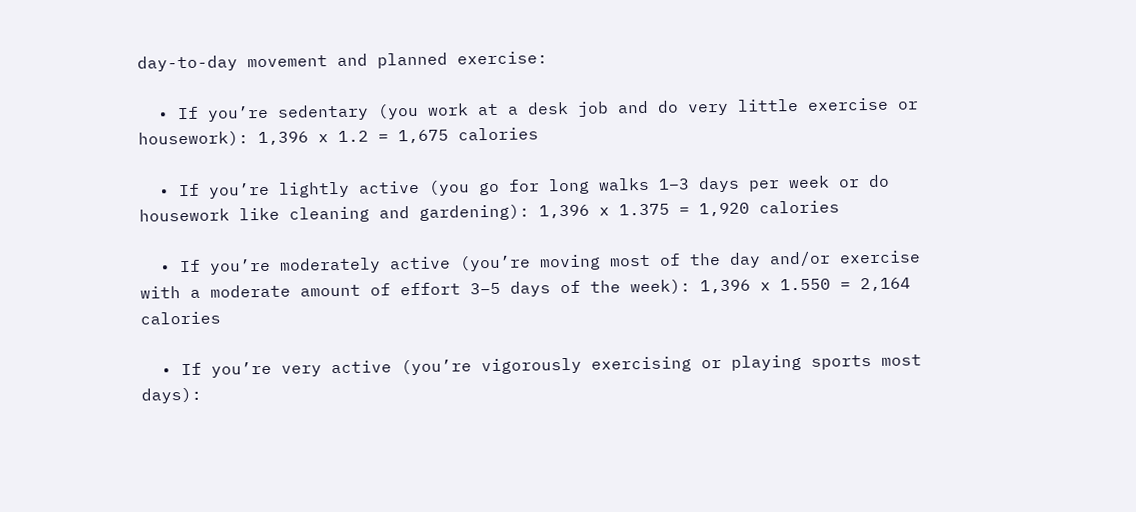day-to-day movement and planned exercise:

  • If you’re sedentary (you work at a desk job and do very little exercise or housework): 1,396 x 1.2 = 1,675 calories

  • If you’re lightly active (you go for long walks 1–3 days per week or do housework like cleaning and gardening): 1,396 x 1.375 = 1,920 calories

  • If you’re moderately active (you’re moving most of the day and/or exercise with a moderate amount of effort 3–5 days of the week): 1,396 x 1.550 = 2,164 calories

  • If you’re very active (you’re vigorously exercising or playing sports most days):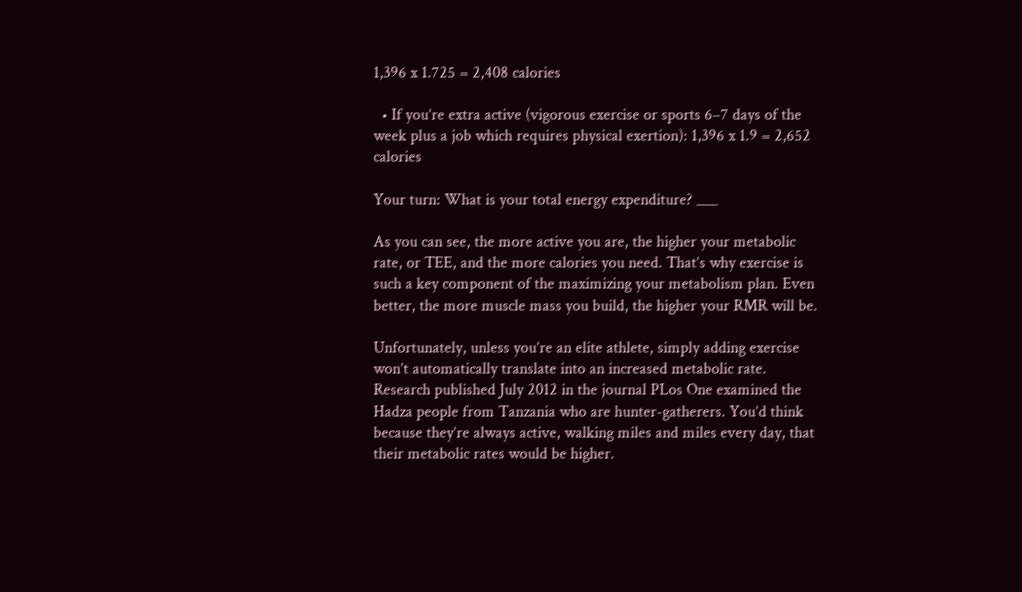1,396 x 1.725 = 2,408 calories

  • If you’re extra active (vigorous exercise or sports 6–7 days of the week plus a job which requires physical exertion): 1,396 x 1.9 = 2,652 calories

Your turn: What is your total energy expenditure? ___

As you can see, the more active you are, the higher your metabolic rate, or TEE, and the more calories you need. That’s why exercise is such a key component of the maximizing your metabolism plan. Even better, the more muscle mass you build, the higher your RMR will be.

Unfortunately, unless you’re an elite athlete, simply adding exercise won’t automatically translate into an increased metabolic rate. Research published July 2012 in the journal PLos One examined the Hadza people from Tanzania who are hunter-gatherers. You’d think because they’re always active, walking miles and miles every day, that their metabolic rates would be higher.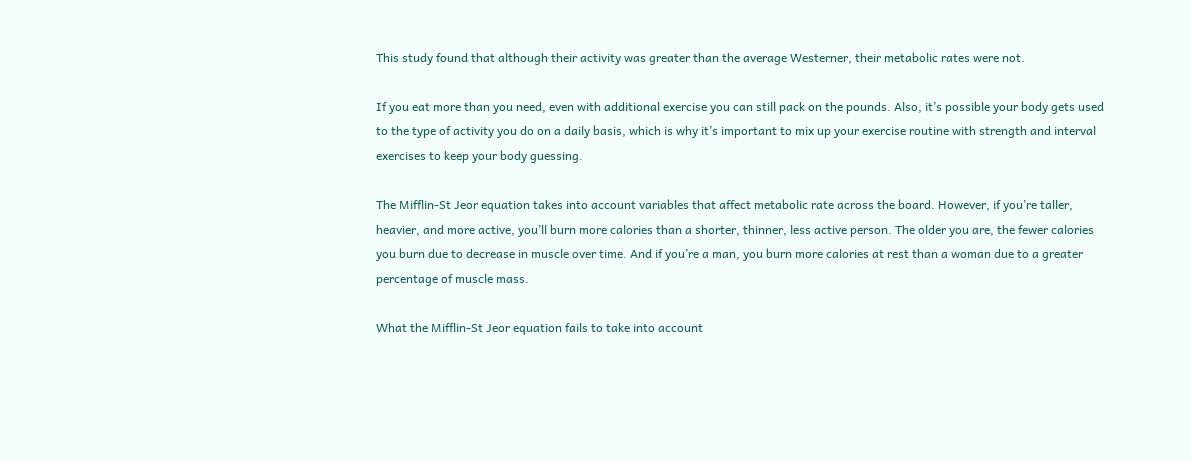This study found that although their activity was greater than the average Westerner, their metabolic rates were not.

If you eat more than you need, even with additional exercise you can still pack on the pounds. Also, it’s possible your body gets used to the type of activity you do on a daily basis, which is why it’s important to mix up your exercise routine with strength and interval exercises to keep your body guessing.

The Mifflin-St Jeor equation takes into account variables that affect metabolic rate across the board. However, if you’re taller, heavier, and more active, you’ll burn more calories than a shorter, thinner, less active person. The older you are, the fewer calories you burn due to decrease in muscle over time. And if you’re a man, you burn more calories at rest than a woman due to a greater percentage of muscle mass.

What the Mifflin-St Jeor equation fails to take into account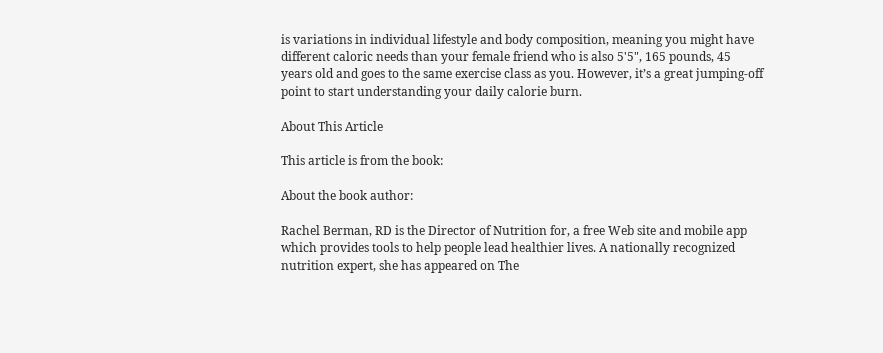is variations in individual lifestyle and body composition, meaning you might have different caloric needs than your female friend who is also 5'5", 165 pounds, 45 years old and goes to the same exercise class as you. However, it’s a great jumping-off point to start understanding your daily calorie burn.

About This Article

This article is from the book:

About the book author:

Rachel Berman, RD is the Director of Nutrition for, a free Web site and mobile app which provides tools to help people lead healthier lives. A nationally recognized nutrition expert, she has appeared on The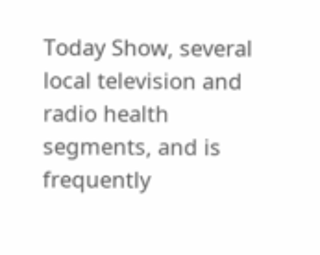Today Show, several local television and radio health segments, and is frequently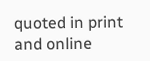quoted in print and online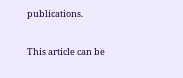publications.

This article can be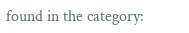found in the category: